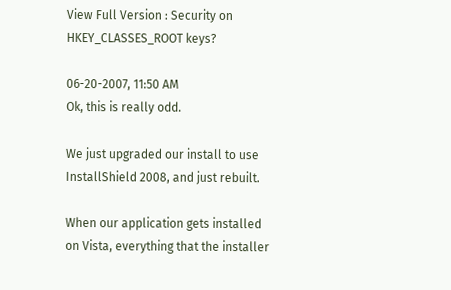View Full Version : Security on HKEY_CLASSES_ROOT keys?

06-20-2007, 11:50 AM
Ok, this is really odd.

We just upgraded our install to use InstallShield 2008, and just rebuilt.

When our application gets installed on Vista, everything that the installer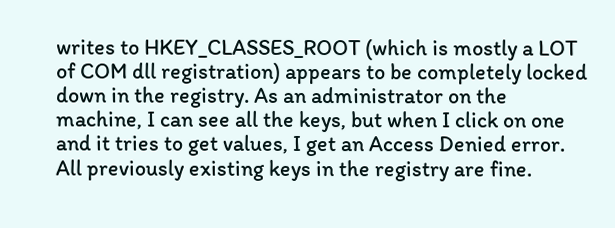writes to HKEY_CLASSES_ROOT (which is mostly a LOT of COM dll registration) appears to be completely locked down in the registry. As an administrator on the machine, I can see all the keys, but when I click on one and it tries to get values, I get an Access Denied error. All previously existing keys in the registry are fine.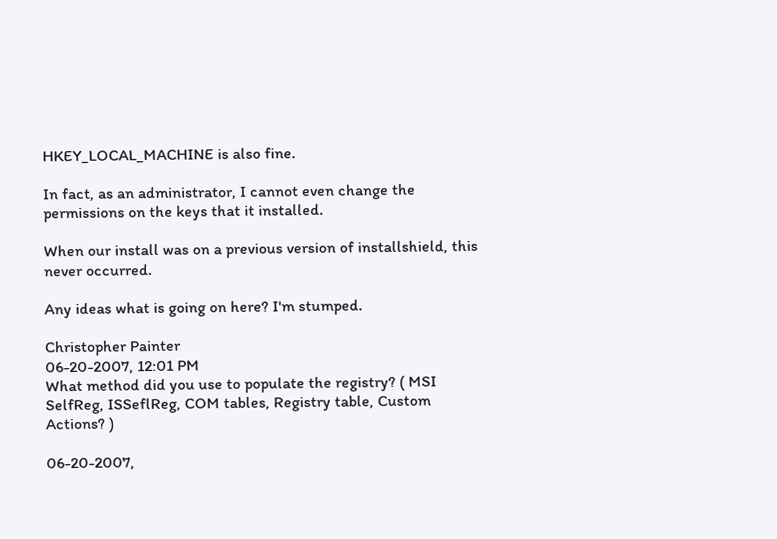HKEY_LOCAL_MACHINE is also fine.

In fact, as an administrator, I cannot even change the permissions on the keys that it installed.

When our install was on a previous version of installshield, this never occurred.

Any ideas what is going on here? I'm stumped.

Christopher Painter
06-20-2007, 12:01 PM
What method did you use to populate the registry? ( MSI SelfReg, ISSeflReg, COM tables, Registry table, Custom Actions? )

06-20-2007,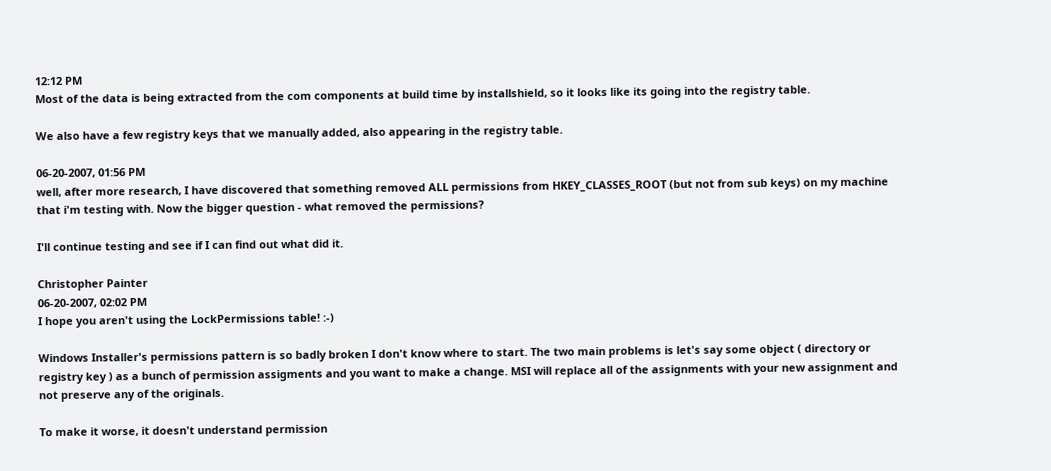12:12 PM
Most of the data is being extracted from the com components at build time by installshield, so it looks like its going into the registry table.

We also have a few registry keys that we manually added, also appearing in the registry table.

06-20-2007, 01:56 PM
well, after more research, I have discovered that something removed ALL permissions from HKEY_CLASSES_ROOT (but not from sub keys) on my machine that i'm testing with. Now the bigger question - what removed the permissions?

I'll continue testing and see if I can find out what did it.

Christopher Painter
06-20-2007, 02:02 PM
I hope you aren't using the LockPermissions table! :-)

Windows Installer's permissions pattern is so badly broken I don't know where to start. The two main problems is let's say some object ( directory or registry key ) as a bunch of permission assigments and you want to make a change. MSI will replace all of the assignments with your new assignment and not preserve any of the originals.

To make it worse, it doesn't understand permission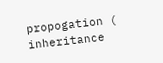propogation ( inheritance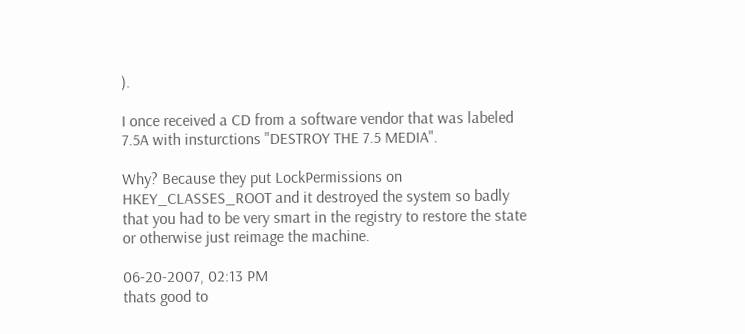).

I once received a CD from a software vendor that was labeled 7.5A with insturctions "DESTROY THE 7.5 MEDIA".

Why? Because they put LockPermissions on HKEY_CLASSES_ROOT and it destroyed the system so badly that you had to be very smart in the registry to restore the state or otherwise just reimage the machine.

06-20-2007, 02:13 PM
thats good to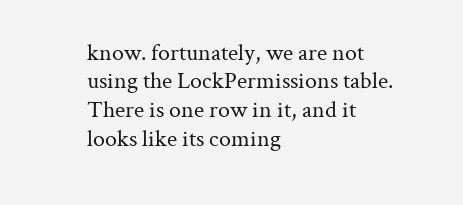know. fortunately, we are not using the LockPermissions table. There is one row in it, and it looks like its coming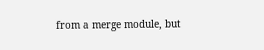from a merge module, but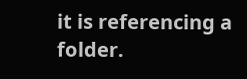it is referencing a folder.